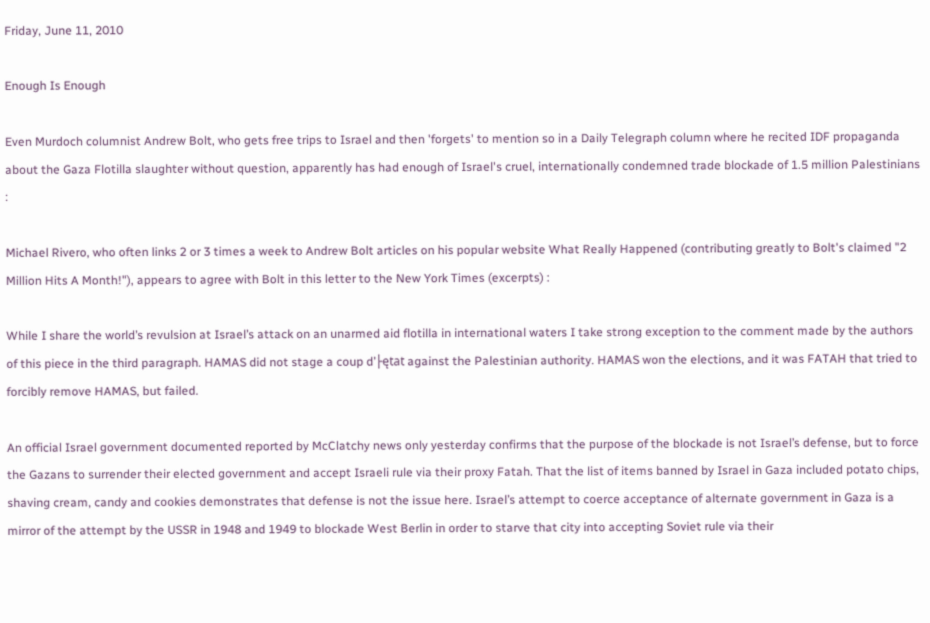Friday, June 11, 2010

Enough Is Enough

Even Murdoch columnist Andrew Bolt, who gets free trips to Israel and then 'forgets' to mention so in a Daily Telegraph column where he recited IDF propaganda about the Gaza Flotilla slaughter without question, apparently has had enough of Israel's cruel, internationally condemned trade blockade of 1.5 million Palestinians :

Michael Rivero, who often links 2 or 3 times a week to Andrew Bolt articles on his popular website What Really Happened (contributing greatly to Bolt's claimed "2 Million Hits A Month!"), appears to agree with Bolt in this letter to the New York Times (excerpts) :

While I share the world’s revulsion at Israel’s attack on an unarmed aid flotilla in international waters I take strong exception to the comment made by the authors of this piece in the third paragraph. HAMAS did not stage a coup d’├ętat against the Palestinian authority. HAMAS won the elections, and it was FATAH that tried to forcibly remove HAMAS, but failed.

An official Israel government documented reported by McClatchy news only yesterday confirms that the purpose of the blockade is not Israel’s defense, but to force the Gazans to surrender their elected government and accept Israeli rule via their proxy Fatah. That the list of items banned by Israel in Gaza included potato chips, shaving cream, candy and cookies demonstrates that defense is not the issue here. Israel’s attempt to coerce acceptance of alternate government in Gaza is a mirror of the attempt by the USSR in 1948 and 1949 to blockade West Berlin in order to starve that city into accepting Soviet rule via their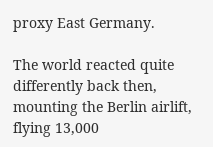proxy East Germany.

The world reacted quite differently back then, mounting the Berlin airlift, flying 13,000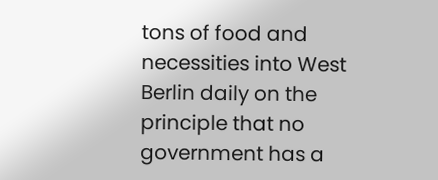tons of food and necessities into West Berlin daily on the principle that no government has a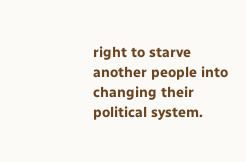right to starve another people into changing their political system.